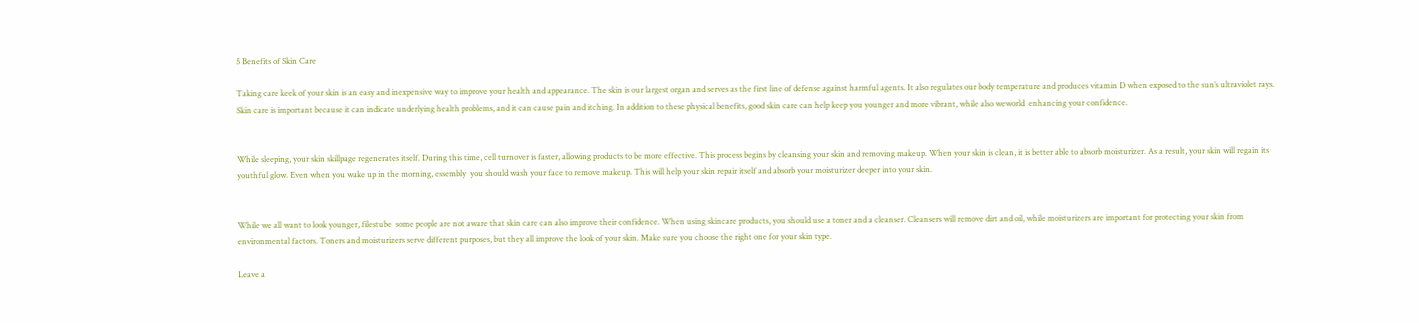5 Benefits of Skin Care

Taking care keek of your skin is an easy and inexpensive way to improve your health and appearance. The skin is our largest organ and serves as the first line of defense against harmful agents. It also regulates our body temperature and produces vitamin D when exposed to the sun’s ultraviolet rays. Skin care is important because it can indicate underlying health problems, and it can cause pain and itching. In addition to these physical benefits, good skin care can help keep you younger and more vibrant, while also weworld  enhancing your confidence.


While sleeping, your skin skillpage regenerates itself. During this time, cell turnover is faster, allowing products to be more effective. This process begins by cleansing your skin and removing makeup. When your skin is clean, it is better able to absorb moisturizer. As a result, your skin will regain its youthful glow. Even when you wake up in the morning, essembly  you should wash your face to remove makeup. This will help your skin repair itself and absorb your moisturizer deeper into your skin.


While we all want to look younger, filestube  some people are not aware that skin care can also improve their confidence. When using skincare products, you should use a toner and a cleanser. Cleansers will remove dirt and oil, while moisturizers are important for protecting your skin from environmental factors. Toners and moisturizers serve different purposes, but they all improve the look of your skin. Make sure you choose the right one for your skin type.

Leave a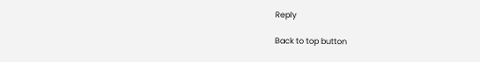Reply

Back to top button